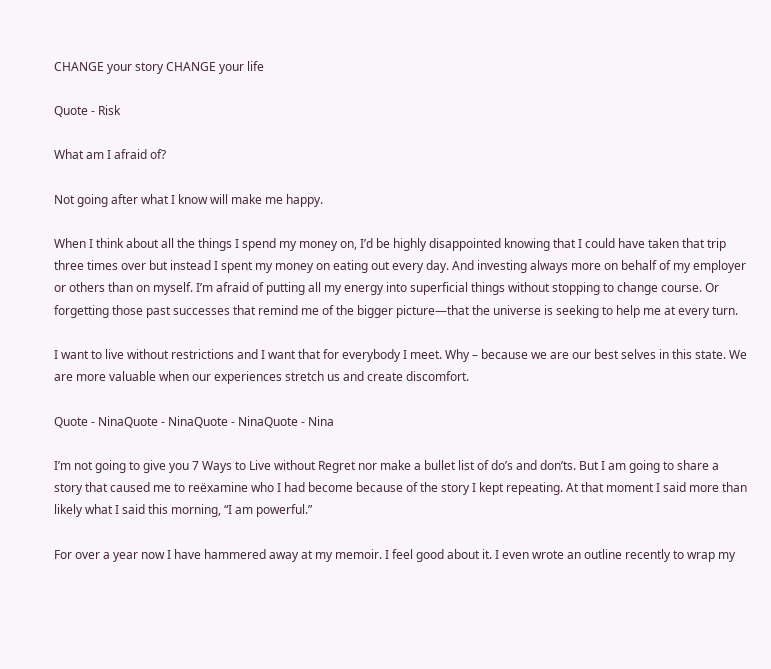CHANGE your story CHANGE your life

Quote - Risk

What am I afraid of?

Not going after what I know will make me happy.

When I think about all the things I spend my money on, I’d be highly disappointed knowing that I could have taken that trip three times over but instead I spent my money on eating out every day. And investing always more on behalf of my employer or others than on myself. I’m afraid of putting all my energy into superficial things without stopping to change course. Or forgetting those past successes that remind me of the bigger picture—that the universe is seeking to help me at every turn.

I want to live without restrictions and I want that for everybody I meet. Why – because we are our best selves in this state. We are more valuable when our experiences stretch us and create discomfort.

Quote - NinaQuote - NinaQuote - NinaQuote - Nina

I’m not going to give you 7 Ways to Live without Regret nor make a bullet list of do’s and don’ts. But I am going to share a story that caused me to reëxamine who I had become because of the story I kept repeating. At that moment I said more than likely what I said this morning, “I am powerful.”

For over a year now I have hammered away at my memoir. I feel good about it. I even wrote an outline recently to wrap my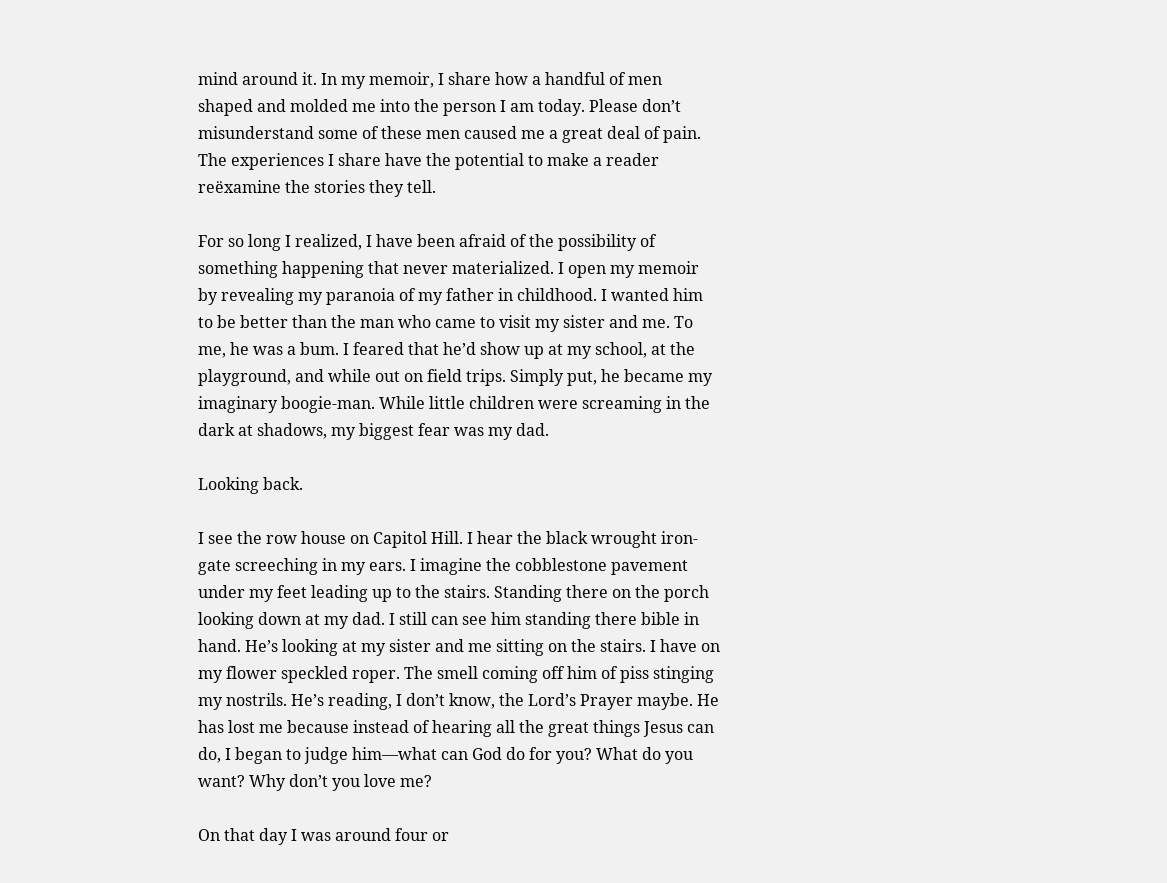mind around it. In my memoir, I share how a handful of men shaped and molded me into the person I am today. Please don’t misunderstand some of these men caused me a great deal of pain. The experiences I share have the potential to make a reader reëxamine the stories they tell.

For so long I realized, I have been afraid of the possibility of something happening that never materialized. I open my memoir by revealing my paranoia of my father in childhood. I wanted him to be better than the man who came to visit my sister and me. To me, he was a bum. I feared that he’d show up at my school, at the playground, and while out on field trips. Simply put, he became my imaginary boogie-man. While little children were screaming in the dark at shadows, my biggest fear was my dad.

Looking back.

I see the row house on Capitol Hill. I hear the black wrought iron-gate screeching in my ears. I imagine the cobblestone pavement under my feet leading up to the stairs. Standing there on the porch looking down at my dad. I still can see him standing there bible in hand. He’s looking at my sister and me sitting on the stairs. I have on my flower speckled roper. The smell coming off him of piss stinging my nostrils. He’s reading, I don’t know, the Lord’s Prayer maybe. He has lost me because instead of hearing all the great things Jesus can do, I began to judge him—what can God do for you? What do you want? Why don’t you love me?

On that day I was around four or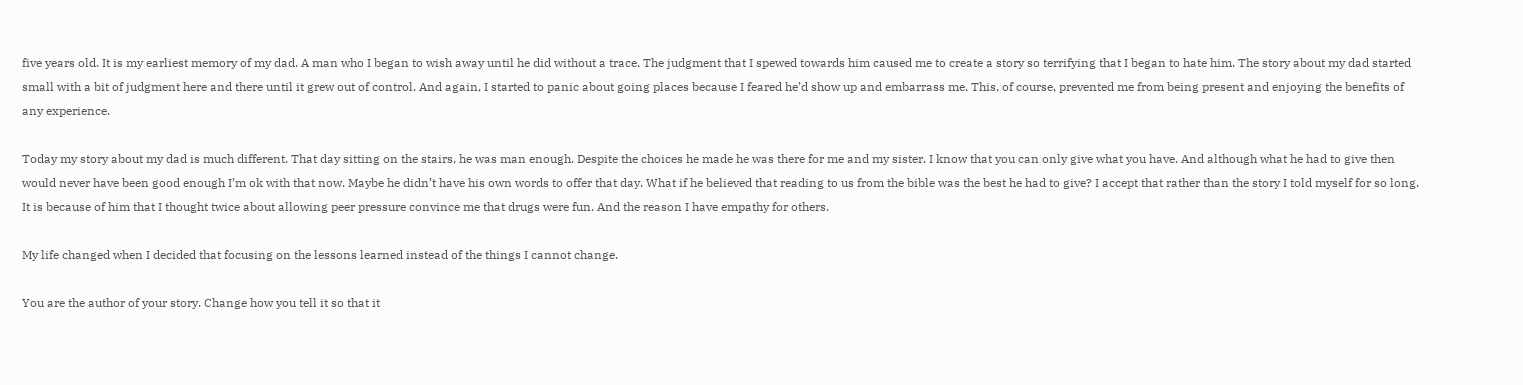five years old. It is my earliest memory of my dad. A man who I began to wish away until he did without a trace. The judgment that I spewed towards him caused me to create a story so terrifying that I began to hate him. The story about my dad started small with a bit of judgment here and there until it grew out of control. And again, I started to panic about going places because I feared he’d show up and embarrass me. This, of course, prevented me from being present and enjoying the benefits of any experience.

Today my story about my dad is much different. That day sitting on the stairs, he was man enough. Despite the choices he made he was there for me and my sister. I know that you can only give what you have. And although what he had to give then would never have been good enough I’m ok with that now. Maybe he didn’t have his own words to offer that day. What if he believed that reading to us from the bible was the best he had to give? I accept that rather than the story I told myself for so long. It is because of him that I thought twice about allowing peer pressure convince me that drugs were fun. And the reason I have empathy for others.

My life changed when I decided that focusing on the lessons learned instead of the things I cannot change.

You are the author of your story. Change how you tell it so that it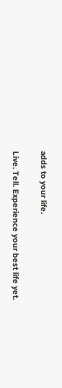adds to your life.

Live. Tell. Experience your best life yet.